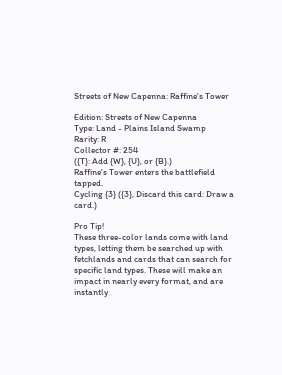Streets of New Capenna: Raffine's Tower

Edition: Streets of New Capenna
Type: Land - Plains Island Swamp
Rarity: R
Collector #: 254
({T}: Add {W}, {U}, or {B}.)
Raffine's Tower enters the battlefield tapped.
Cycling {3} ({3}, Discard this card: Draw a card.)

Pro Tip!
These three-color lands come with land types, letting them be searched up with fetchlands and cards that can search for specific land types. These will make an impact in nearly every format, and are instantly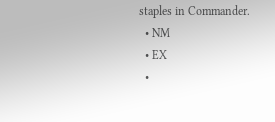staples in Commander.
  • NM
  • EX
  •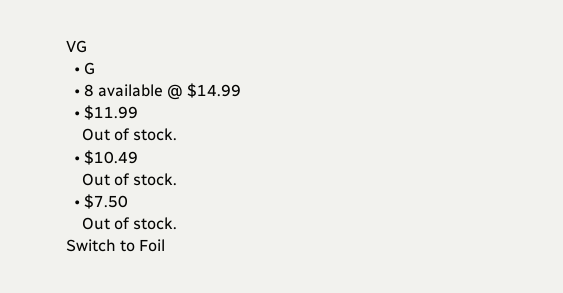VG
  • G
  • 8 available @ $14.99
  • $11.99
    Out of stock.
  • $10.49
    Out of stock.
  • $7.50
    Out of stock.
Switch to Foil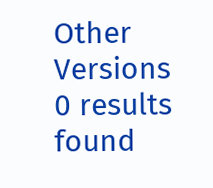Other Versions
0 results found